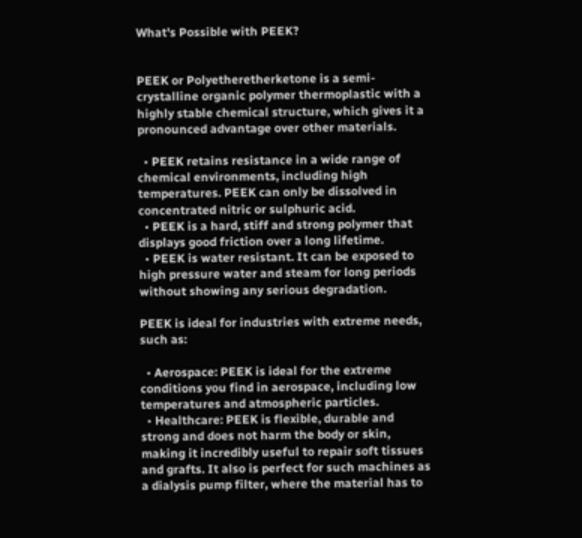What's Possible with PEEK?


PEEK or Polyetheretherketone is a semi-crystalline organic polymer thermoplastic with a highly stable chemical structure, which gives it a pronounced advantage over other materials.

  • PEEK retains resistance in a wide range of chemical environments, including high temperatures. PEEK can only be dissolved in concentrated nitric or sulphuric acid.
  • PEEK is a hard, stiff and strong polymer that displays good friction over a long lifetime.
  • PEEK is water resistant. It can be exposed to high pressure water and steam for long periods without showing any serious degradation.

PEEK is ideal for industries with extreme needs, such as:

  • Aerospace: PEEK is ideal for the extreme conditions you find in aerospace, including low temperatures and atmospheric particles.
  • Healthcare: PEEK is flexible, durable and strong and does not harm the body or skin, making it incredibly useful to repair soft tissues and grafts. It also is perfect for such machines as a dialysis pump filter, where the material has to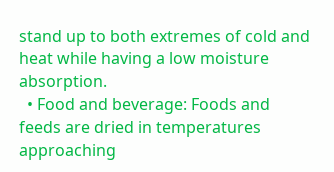stand up to both extremes of cold and heat while having a low moisture absorption.
  • Food and beverage: Foods and feeds are dried in temperatures approaching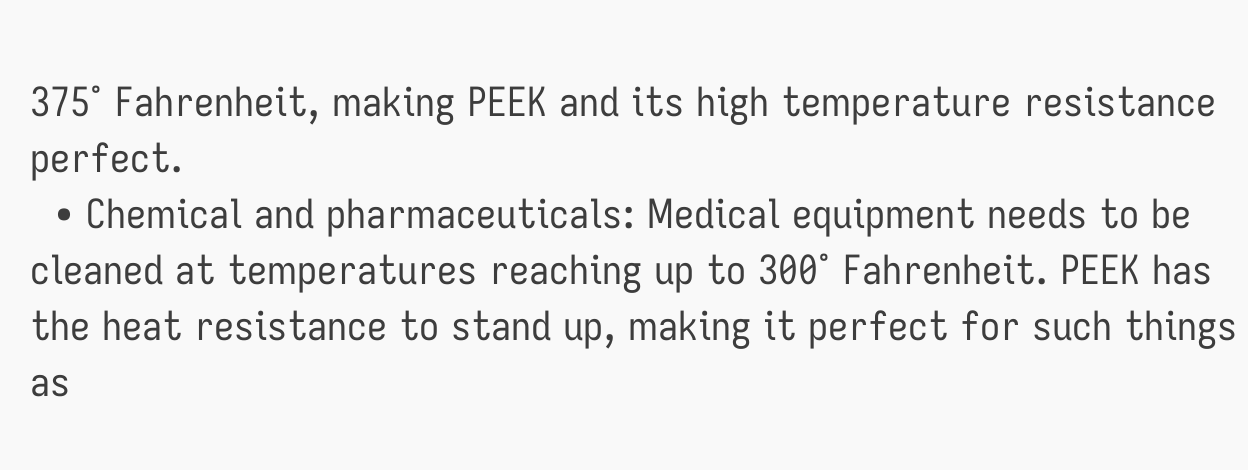375˚ Fahrenheit, making PEEK and its high temperature resistance perfect.
  • Chemical and pharmaceuticals: Medical equipment needs to be cleaned at temperatures reaching up to 300˚ Fahrenheit. PEEK has the heat resistance to stand up, making it perfect for such things as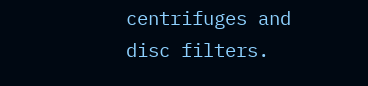centrifuges and disc filters.